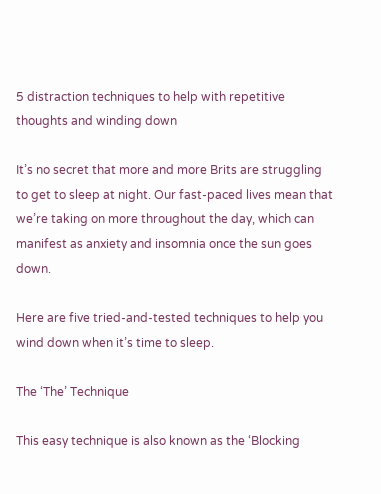5 distraction techniques to help with repetitive thoughts and winding down

It’s no secret that more and more Brits are struggling to get to sleep at night. Our fast-paced lives mean that we’re taking on more throughout the day, which can manifest as anxiety and insomnia once the sun goes down.

Here are five tried-and-tested techniques to help you wind down when it’s time to sleep.

The ‘The’ Technique

This easy technique is also known as the ‘Blocking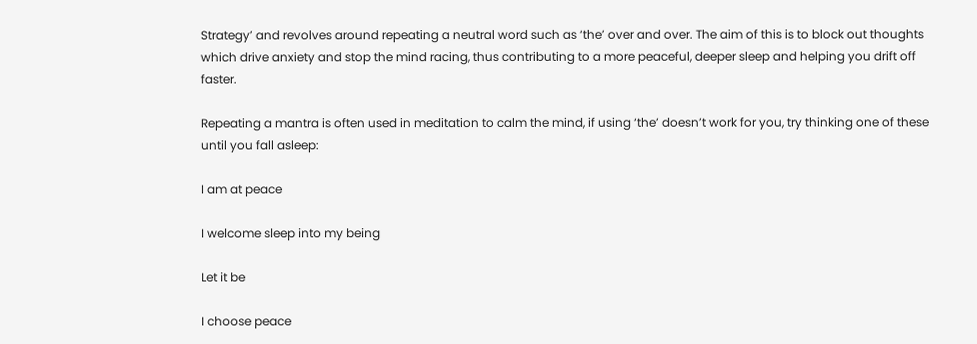Strategy’ and revolves around repeating a neutral word such as ‘the’ over and over. The aim of this is to block out thoughts which drive anxiety and stop the mind racing, thus contributing to a more peaceful, deeper sleep and helping you drift off faster.

Repeating a mantra is often used in meditation to calm the mind, if using ‘the’ doesn’t work for you, try thinking one of these until you fall asleep:

I am at peace

I welcome sleep into my being

Let it be

I choose peace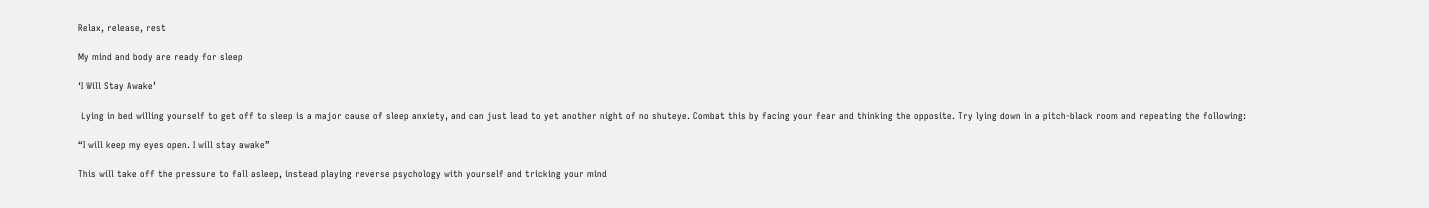Relax, release, rest

My mind and body are ready for sleep

‘I Will Stay Awake’

 Lying in bed willing yourself to get off to sleep is a major cause of sleep anxiety, and can just lead to yet another night of no shuteye. Combat this by facing your fear and thinking the opposite. Try lying down in a pitch-black room and repeating the following:

“I will keep my eyes open. I will stay awake”

This will take off the pressure to fall asleep, instead playing reverse psychology with yourself and tricking your mind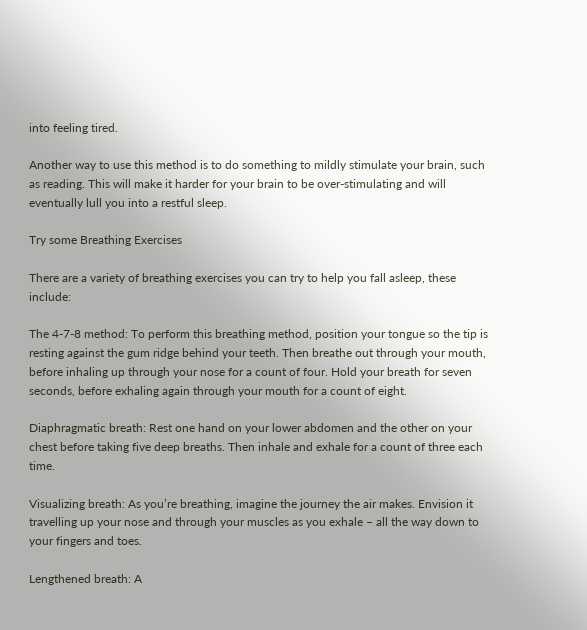into feeling tired.

Another way to use this method is to do something to mildly stimulate your brain, such as reading. This will make it harder for your brain to be over-stimulating and will eventually lull you into a restful sleep.

Try some Breathing Exercises

There are a variety of breathing exercises you can try to help you fall asleep, these include:

The 4-7-8 method: To perform this breathing method, position your tongue so the tip is resting against the gum ridge behind your teeth. Then breathe out through your mouth, before inhaling up through your nose for a count of four. Hold your breath for seven seconds, before exhaling again through your mouth for a count of eight.

Diaphragmatic breath: Rest one hand on your lower abdomen and the other on your chest before taking five deep breaths. Then inhale and exhale for a count of three each time.

Visualizing breath: As you’re breathing, imagine the journey the air makes. Envision it travelling up your nose and through your muscles as you exhale – all the way down to your fingers and toes.

Lengthened breath: A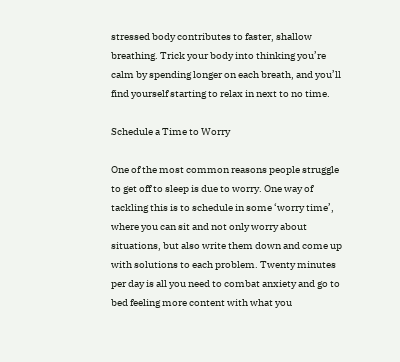stressed body contributes to faster, shallow breathing. Trick your body into thinking you’re calm by spending longer on each breath, and you’ll find yourself starting to relax in next to no time.

Schedule a Time to Worry

One of the most common reasons people struggle to get off to sleep is due to worry. One way of tackling this is to schedule in some ‘worry time’, where you can sit and not only worry about situations, but also write them down and come up with solutions to each problem. Twenty minutes per day is all you need to combat anxiety and go to bed feeling more content with what you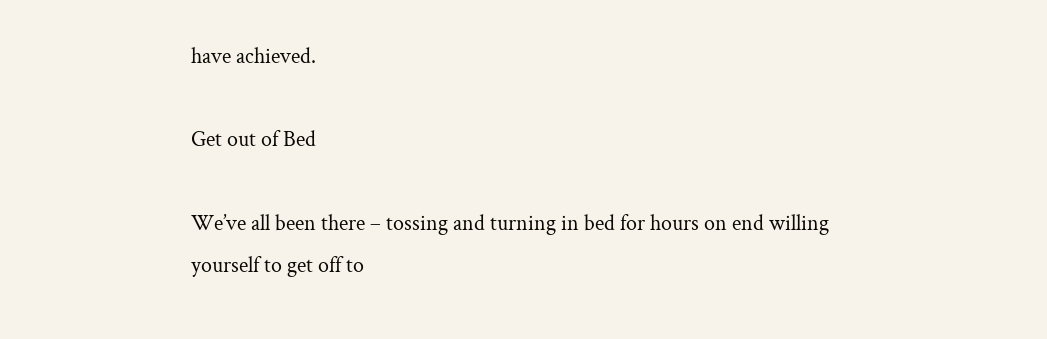have achieved.

Get out of Bed

We’ve all been there – tossing and turning in bed for hours on end willing yourself to get off to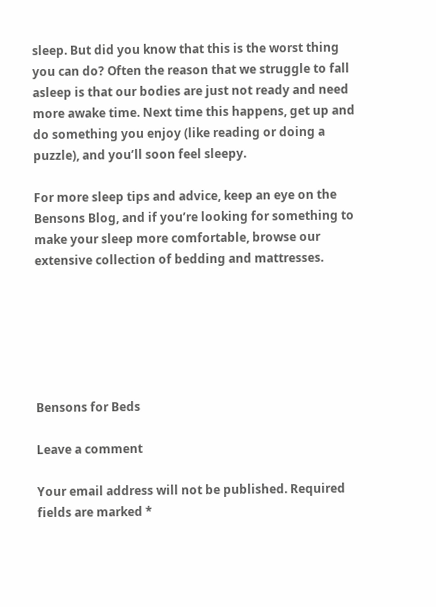sleep. But did you know that this is the worst thing you can do? Often the reason that we struggle to fall asleep is that our bodies are just not ready and need more awake time. Next time this happens, get up and do something you enjoy (like reading or doing a puzzle), and you’ll soon feel sleepy.

For more sleep tips and advice, keep an eye on the Bensons Blog, and if you’re looking for something to make your sleep more comfortable, browse our extensive collection of bedding and mattresses.






Bensons for Beds

Leave a comment

Your email address will not be published. Required fields are marked *